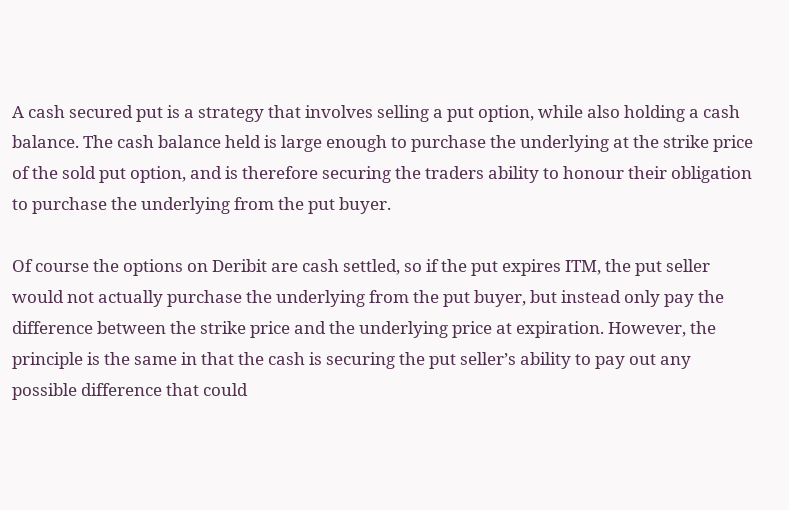A cash secured put is a strategy that involves selling a put option, while also holding a cash balance. The cash balance held is large enough to purchase the underlying at the strike price of the sold put option, and is therefore securing the traders ability to honour their obligation to purchase the underlying from the put buyer.

Of course the options on Deribit are cash settled, so if the put expires ITM, the put seller would not actually purchase the underlying from the put buyer, but instead only pay the difference between the strike price and the underlying price at expiration. However, the principle is the same in that the cash is securing the put seller’s ability to pay out any possible difference that could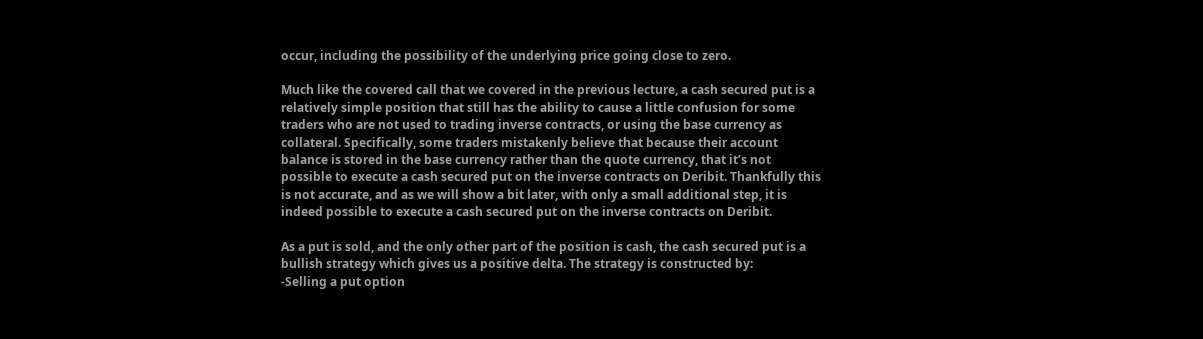occur, including the possibility of the underlying price going close to zero.

Much like the covered call that we covered in the previous lecture, a cash secured put is a relatively simple position that still has the ability to cause a little confusion for some traders who are not used to trading inverse contracts, or using the base currency as collateral. Specifically, some traders mistakenly believe that because their account balance is stored in the base currency rather than the quote currency, that it’s not possible to execute a cash secured put on the inverse contracts on Deribit. Thankfully this is not accurate, and as we will show a bit later, with only a small additional step, it is indeed possible to execute a cash secured put on the inverse contracts on Deribit.

As a put is sold, and the only other part of the position is cash, the cash secured put is a bullish strategy which gives us a positive delta. The strategy is constructed by:
-Selling a put option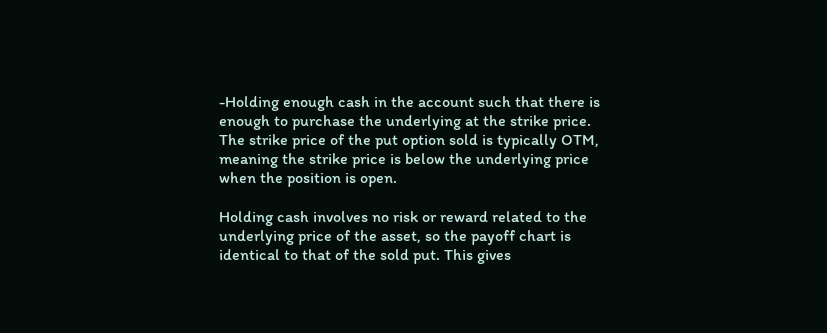-Holding enough cash in the account such that there is enough to purchase the underlying at the strike price. The strike price of the put option sold is typically OTM, meaning the strike price is below the underlying price when the position is open.

Holding cash involves no risk or reward related to the underlying price of the asset, so the payoff chart is identical to that of the sold put. This gives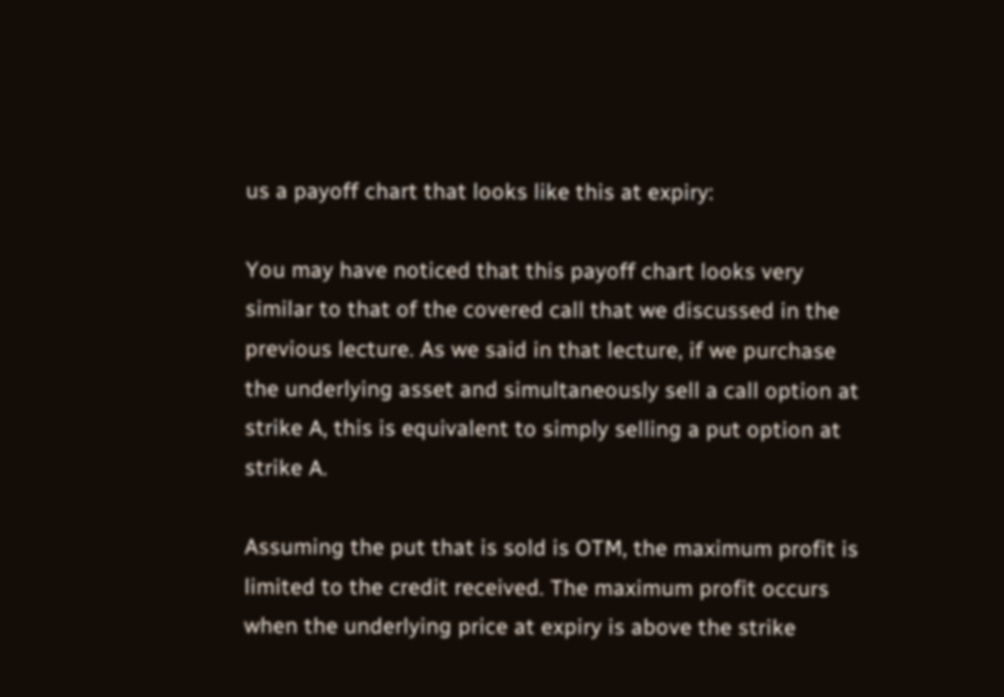us a payoff chart that looks like this at expiry:

You may have noticed that this payoff chart looks very similar to that of the covered call that we discussed in the previous lecture. As we said in that lecture, if we purchase the underlying asset and simultaneously sell a call option at strike A, this is equivalent to simply selling a put option at strike A.

Assuming the put that is sold is OTM, the maximum profit is limited to the credit received. The maximum profit occurs when the underlying price at expiry is above the strike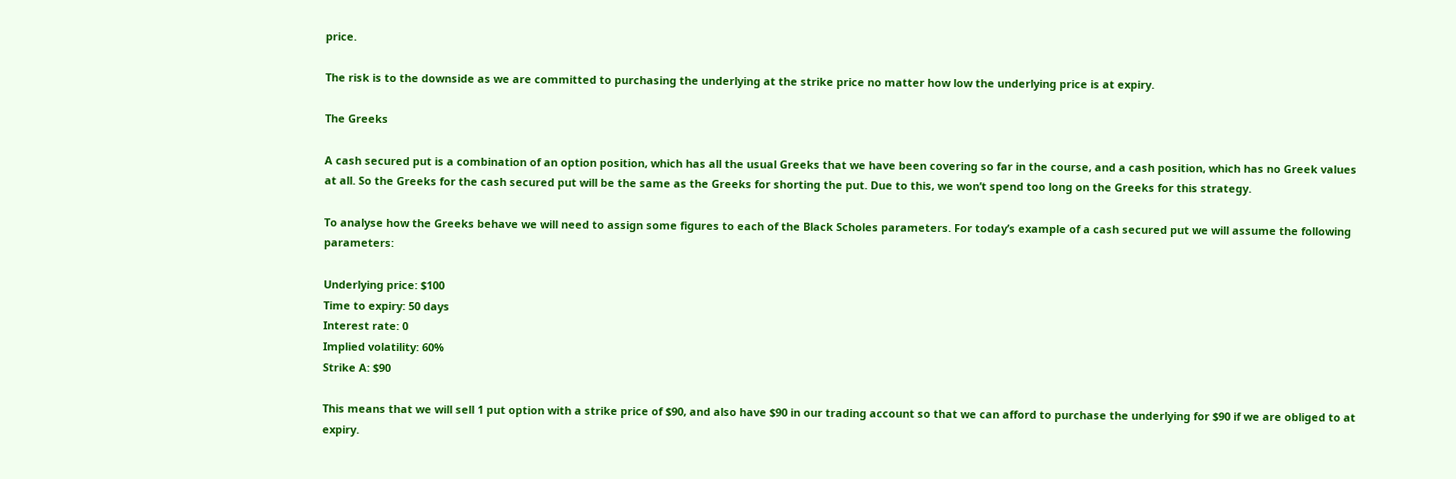price.

The risk is to the downside as we are committed to purchasing the underlying at the strike price no matter how low the underlying price is at expiry.

The Greeks

A cash secured put is a combination of an option position, which has all the usual Greeks that we have been covering so far in the course, and a cash position, which has no Greek values at all. So the Greeks for the cash secured put will be the same as the Greeks for shorting the put. Due to this, we won’t spend too long on the Greeks for this strategy.

To analyse how the Greeks behave we will need to assign some figures to each of the Black Scholes parameters. For today’s example of a cash secured put we will assume the following parameters:

Underlying price: $100
Time to expiry: 50 days
Interest rate: 0
Implied volatility: 60%
Strike A: $90

This means that we will sell 1 put option with a strike price of $90, and also have $90 in our trading account so that we can afford to purchase the underlying for $90 if we are obliged to at expiry.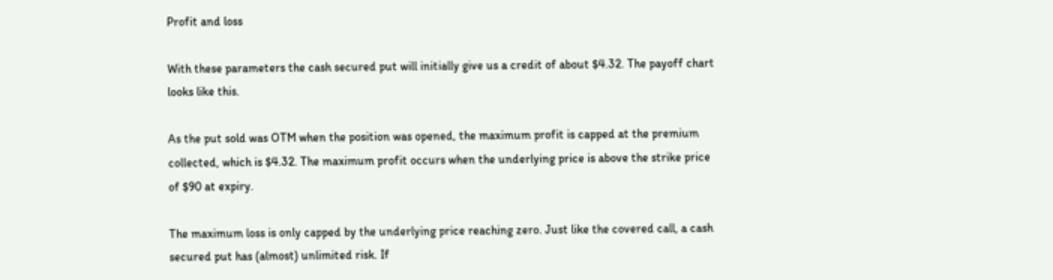Profit and loss

With these parameters the cash secured put will initially give us a credit of about $4.32. The payoff chart looks like this.

As the put sold was OTM when the position was opened, the maximum profit is capped at the premium collected, which is $4.32. The maximum profit occurs when the underlying price is above the strike price of $90 at expiry.

The maximum loss is only capped by the underlying price reaching zero. Just like the covered call, a cash secured put has (almost) unlimited risk. If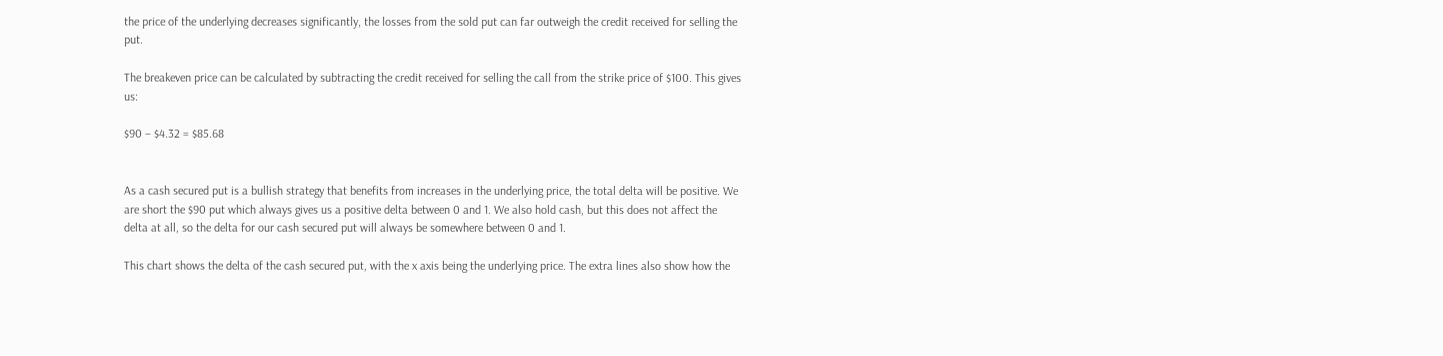the price of the underlying decreases significantly, the losses from the sold put can far outweigh the credit received for selling the put.

The breakeven price can be calculated by subtracting the credit received for selling the call from the strike price of $100. This gives us:

$90 – $4.32 = $85.68


As a cash secured put is a bullish strategy that benefits from increases in the underlying price, the total delta will be positive. We are short the $90 put which always gives us a positive delta between 0 and 1. We also hold cash, but this does not affect the delta at all, so the delta for our cash secured put will always be somewhere between 0 and 1.

This chart shows the delta of the cash secured put, with the x axis being the underlying price. The extra lines also show how the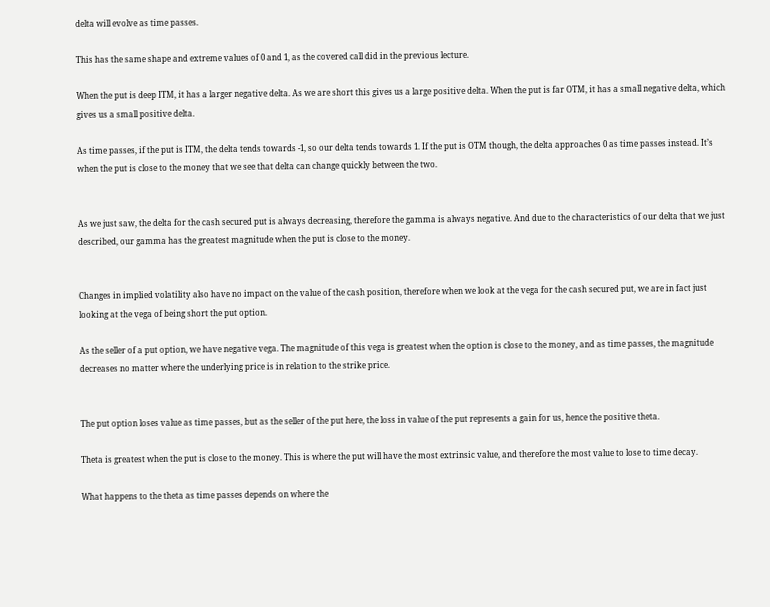delta will evolve as time passes.

This has the same shape and extreme values of 0 and 1, as the covered call did in the previous lecture.

When the put is deep ITM, it has a larger negative delta. As we are short this gives us a large positive delta. When the put is far OTM, it has a small negative delta, which gives us a small positive delta.

As time passes, if the put is ITM, the delta tends towards -1, so our delta tends towards 1. If the put is OTM though, the delta approaches 0 as time passes instead. It’s when the put is close to the money that we see that delta can change quickly between the two.


As we just saw, the delta for the cash secured put is always decreasing, therefore the gamma is always negative. And due to the characteristics of our delta that we just described, our gamma has the greatest magnitude when the put is close to the money.


Changes in implied volatility also have no impact on the value of the cash position, therefore when we look at the vega for the cash secured put, we are in fact just looking at the vega of being short the put option.

As the seller of a put option, we have negative vega. The magnitude of this vega is greatest when the option is close to the money, and as time passes, the magnitude decreases no matter where the underlying price is in relation to the strike price.


The put option loses value as time passes, but as the seller of the put here, the loss in value of the put represents a gain for us, hence the positive theta.

Theta is greatest when the put is close to the money. This is where the put will have the most extrinsic value, and therefore the most value to lose to time decay.

What happens to the theta as time passes depends on where the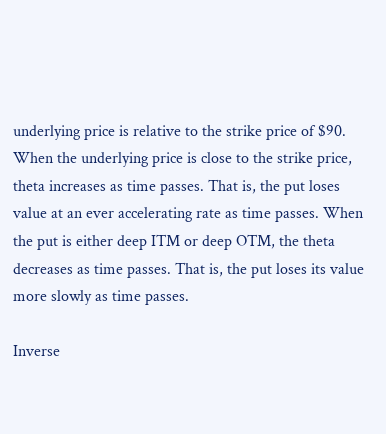underlying price is relative to the strike price of $90. When the underlying price is close to the strike price, theta increases as time passes. That is, the put loses value at an ever accelerating rate as time passes. When the put is either deep ITM or deep OTM, the theta decreases as time passes. That is, the put loses its value more slowly as time passes.

Inverse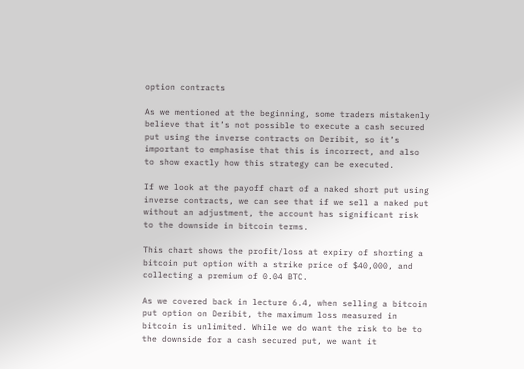option contracts

As we mentioned at the beginning, some traders mistakenly believe that it’s not possible to execute a cash secured put using the inverse contracts on Deribit, so it’s important to emphasise that this is incorrect, and also to show exactly how this strategy can be executed.

If we look at the payoff chart of a naked short put using inverse contracts, we can see that if we sell a naked put without an adjustment, the account has significant risk to the downside in bitcoin terms.

This chart shows the profit/loss at expiry of shorting a bitcoin put option with a strike price of $40,000, and collecting a premium of 0.04 BTC.

As we covered back in lecture 6.4, when selling a bitcoin put option on Deribit, the maximum loss measured in bitcoin is unlimited. While we do want the risk to be to the downside for a cash secured put, we want it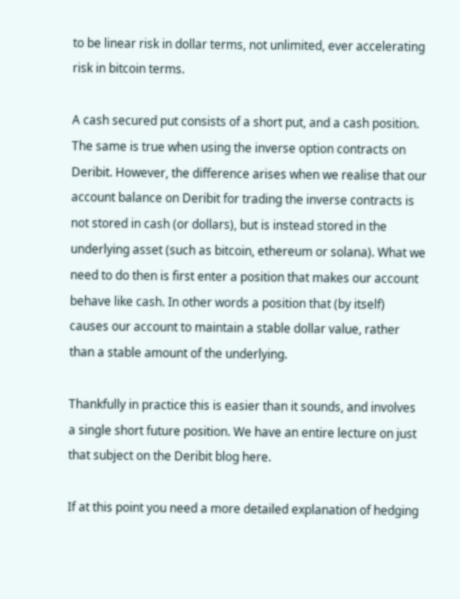to be linear risk in dollar terms, not unlimited, ever accelerating risk in bitcoin terms.

A cash secured put consists of a short put, and a cash position. The same is true when using the inverse option contracts on Deribit. However, the difference arises when we realise that our account balance on Deribit for trading the inverse contracts is not stored in cash (or dollars), but is instead stored in the underlying asset (such as bitcoin, ethereum or solana). What we need to do then is first enter a position that makes our account behave like cash. In other words a position that (by itself) causes our account to maintain a stable dollar value, rather than a stable amount of the underlying.

Thankfully in practice this is easier than it sounds, and involves a single short future position. We have an entire lecture on just that subject on the Deribit blog here.

If at this point you need a more detailed explanation of hedging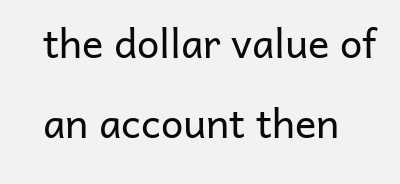the dollar value of an account then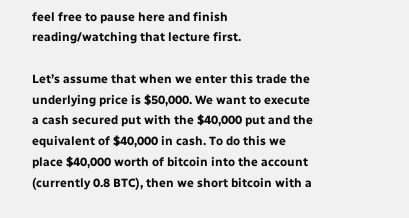feel free to pause here and finish reading/watching that lecture first.

Let’s assume that when we enter this trade the underlying price is $50,000. We want to execute a cash secured put with the $40,000 put and the equivalent of $40,000 in cash. To do this we place $40,000 worth of bitcoin into the account (currently 0.8 BTC), then we short bitcoin with a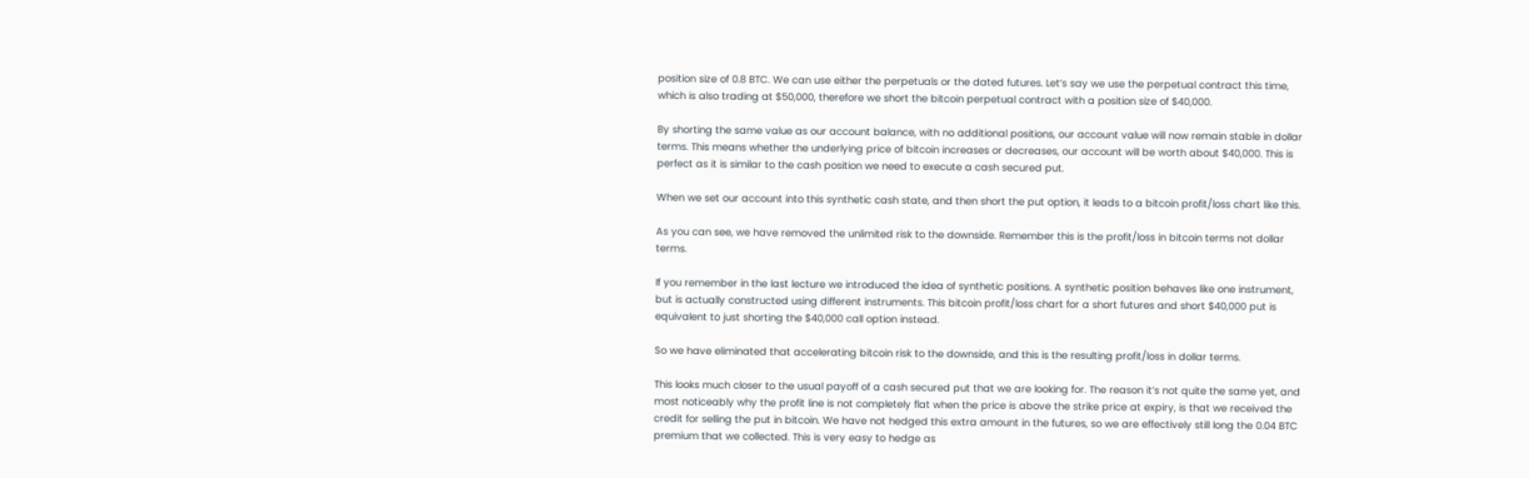position size of 0.8 BTC. We can use either the perpetuals or the dated futures. Let’s say we use the perpetual contract this time, which is also trading at $50,000, therefore we short the bitcoin perpetual contract with a position size of $40,000.

By shorting the same value as our account balance, with no additional positions, our account value will now remain stable in dollar terms. This means whether the underlying price of bitcoin increases or decreases, our account will be worth about $40,000. This is perfect as it is similar to the cash position we need to execute a cash secured put.

When we set our account into this synthetic cash state, and then short the put option, it leads to a bitcoin profit/loss chart like this.

As you can see, we have removed the unlimited risk to the downside. Remember this is the profit/loss in bitcoin terms not dollar terms.

If you remember in the last lecture we introduced the idea of synthetic positions. A synthetic position behaves like one instrument, but is actually constructed using different instruments. This bitcoin profit/loss chart for a short futures and short $40,000 put is equivalent to just shorting the $40,000 call option instead.

So we have eliminated that accelerating bitcoin risk to the downside, and this is the resulting profit/loss in dollar terms.

This looks much closer to the usual payoff of a cash secured put that we are looking for. The reason it’s not quite the same yet, and most noticeably why the profit line is not completely flat when the price is above the strike price at expiry, is that we received the credit for selling the put in bitcoin. We have not hedged this extra amount in the futures, so we are effectively still long the 0.04 BTC premium that we collected. This is very easy to hedge as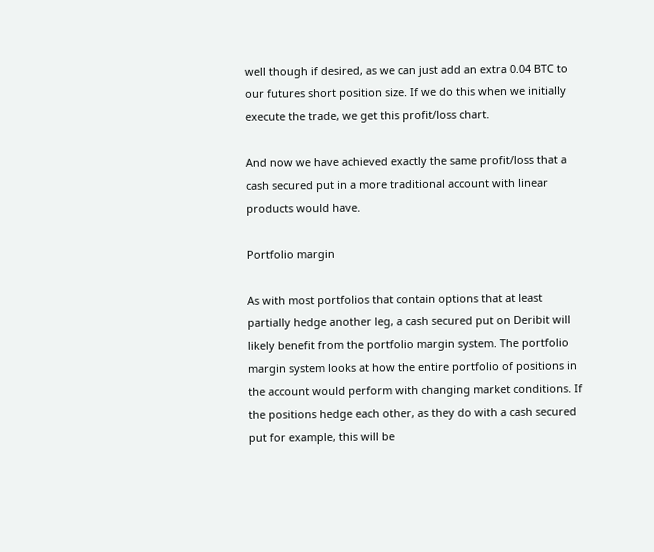well though if desired, as we can just add an extra 0.04 BTC to our futures short position size. If we do this when we initially execute the trade, we get this profit/loss chart.

And now we have achieved exactly the same profit/loss that a cash secured put in a more traditional account with linear products would have.

Portfolio margin

As with most portfolios that contain options that at least partially hedge another leg, a cash secured put on Deribit will likely benefit from the portfolio margin system. The portfolio margin system looks at how the entire portfolio of positions in the account would perform with changing market conditions. If the positions hedge each other, as they do with a cash secured put for example, this will be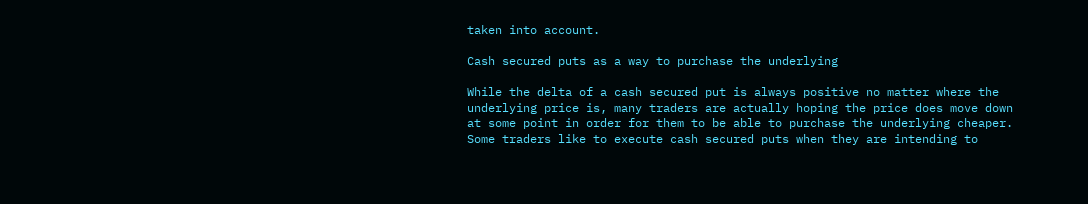taken into account.

Cash secured puts as a way to purchase the underlying

While the delta of a cash secured put is always positive no matter where the underlying price is, many traders are actually hoping the price does move down at some point in order for them to be able to purchase the underlying cheaper. Some traders like to execute cash secured puts when they are intending to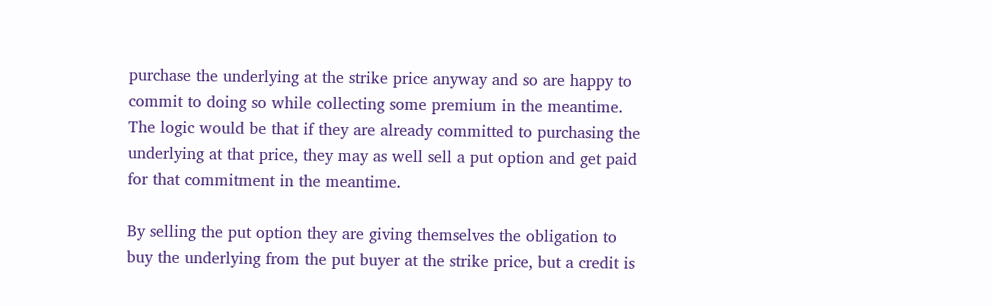purchase the underlying at the strike price anyway and so are happy to commit to doing so while collecting some premium in the meantime. The logic would be that if they are already committed to purchasing the underlying at that price, they may as well sell a put option and get paid for that commitment in the meantime.

By selling the put option they are giving themselves the obligation to buy the underlying from the put buyer at the strike price, but a credit is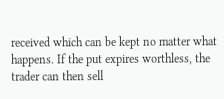received which can be kept no matter what happens. If the put expires worthless, the trader can then sell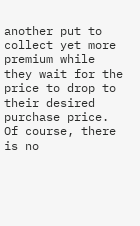another put to collect yet more premium while they wait for the price to drop to their desired purchase price. Of course, there is no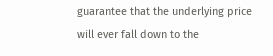guarantee that the underlying price will ever fall down to the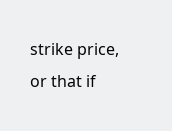strike price, or that if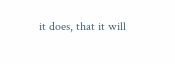it does, that it will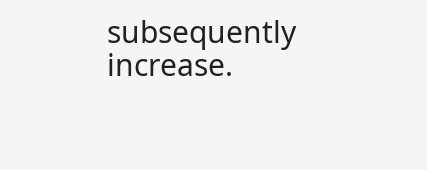subsequently increase.